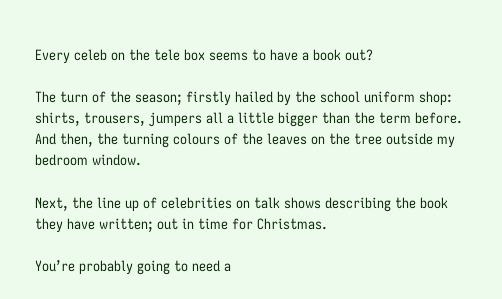Every celeb on the tele box seems to have a book out?

The turn of the season; firstly hailed by the school uniform shop: shirts, trousers, jumpers all a little bigger than the term before. And then, the turning colours of the leaves on the tree outside my bedroom window.

Next, the line up of celebrities on talk shows describing the book they have written; out in time for Christmas.

You’re probably going to need a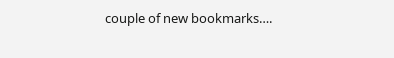couple of new bookmarks….